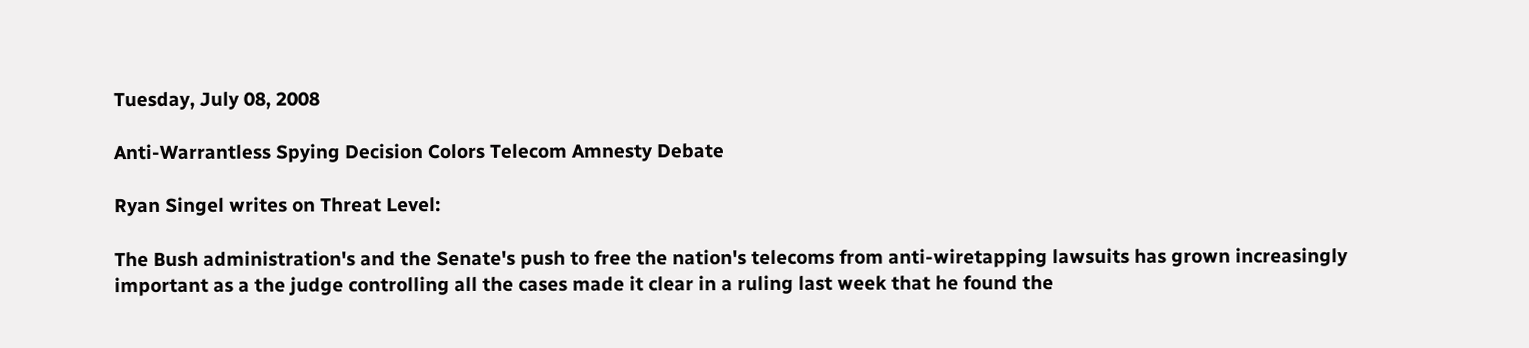Tuesday, July 08, 2008

Anti-Warrantless Spying Decision Colors Telecom Amnesty Debate

Ryan Singel writes on Threat Level:

The Bush administration's and the Senate's push to free the nation's telecoms from anti-wiretapping lawsuits has grown increasingly important as a the judge controlling all the cases made it clear in a ruling last week that he found the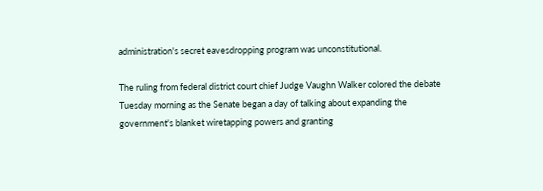administration's secret eavesdropping program was unconstitutional.

The ruling from federal district court chief Judge Vaughn Walker colored the debate Tuesday morning as the Senate began a day of talking about expanding the government's blanket wiretapping powers and granting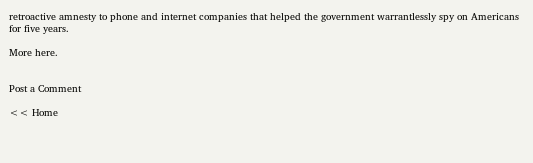retroactive amnesty to phone and internet companies that helped the government warrantlessly spy on Americans for five years.

More here.


Post a Comment

<< Home